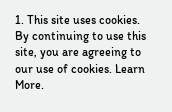1. This site uses cookies. By continuing to use this site, you are agreeing to our use of cookies. Learn More.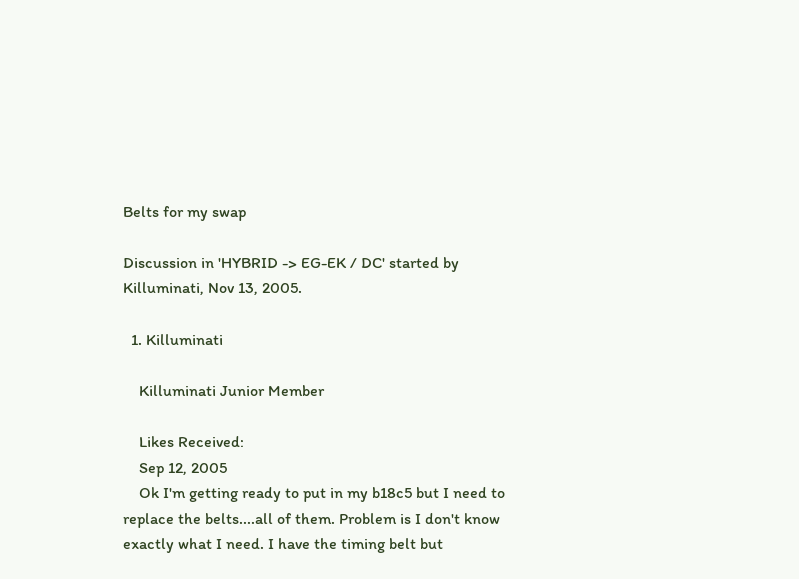Belts for my swap

Discussion in 'HYBRID -> EG-EK / DC' started by Killuminati, Nov 13, 2005.

  1. Killuminati

    Killuminati Junior Member

    Likes Received:
    Sep 12, 2005
    Ok I'm getting ready to put in my b18c5 but I need to replace the belts....all of them. Problem is I don't know exactly what I need. I have the timing belt but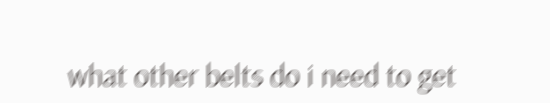what other belts do i need to get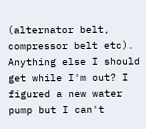(alternator belt, compressor belt etc). Anything else I should get while I'm out? I figured a new water pump but I can't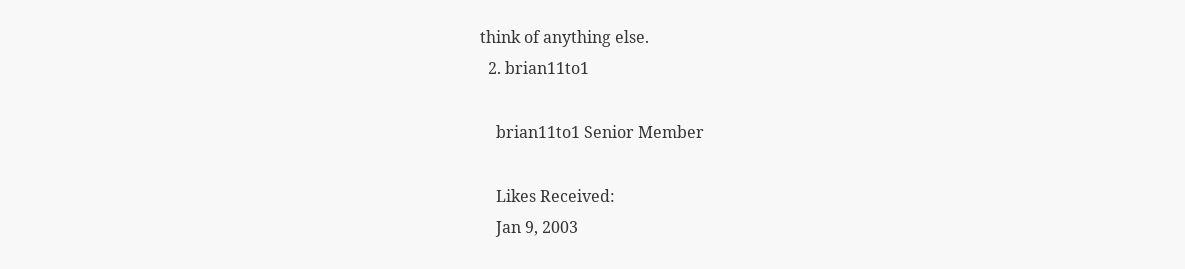think of anything else.
  2. brian11to1

    brian11to1 Senior Member

    Likes Received:
    Jan 9, 2003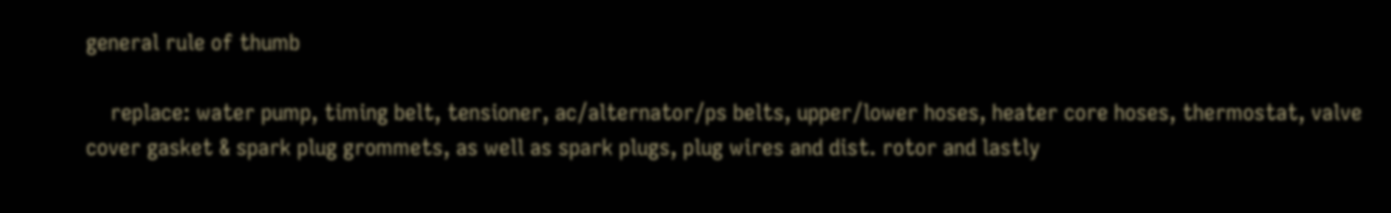general rule of thumb

    replace: water pump, timing belt, tensioner, ac/alternator/ps belts, upper/lower hoses, heater core hoses, thermostat, valve cover gasket & spark plug grommets, as well as spark plugs, plug wires and dist. rotor and lastly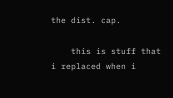the dist. cap.

    this is stuff that i replaced when i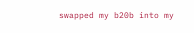swapped my b20b into my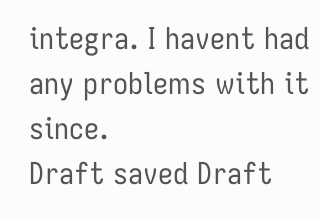integra. I havent had any problems with it since.
Draft saved Draft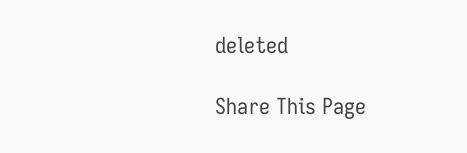deleted

Share This Page